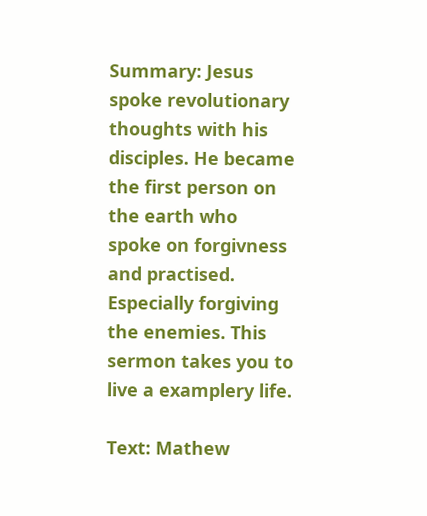Summary: Jesus spoke revolutionary thoughts with his disciples. He became the first person on the earth who spoke on forgivness and practised. Especially forgiving the enemies. This sermon takes you to live a examplery life.

Text: Mathew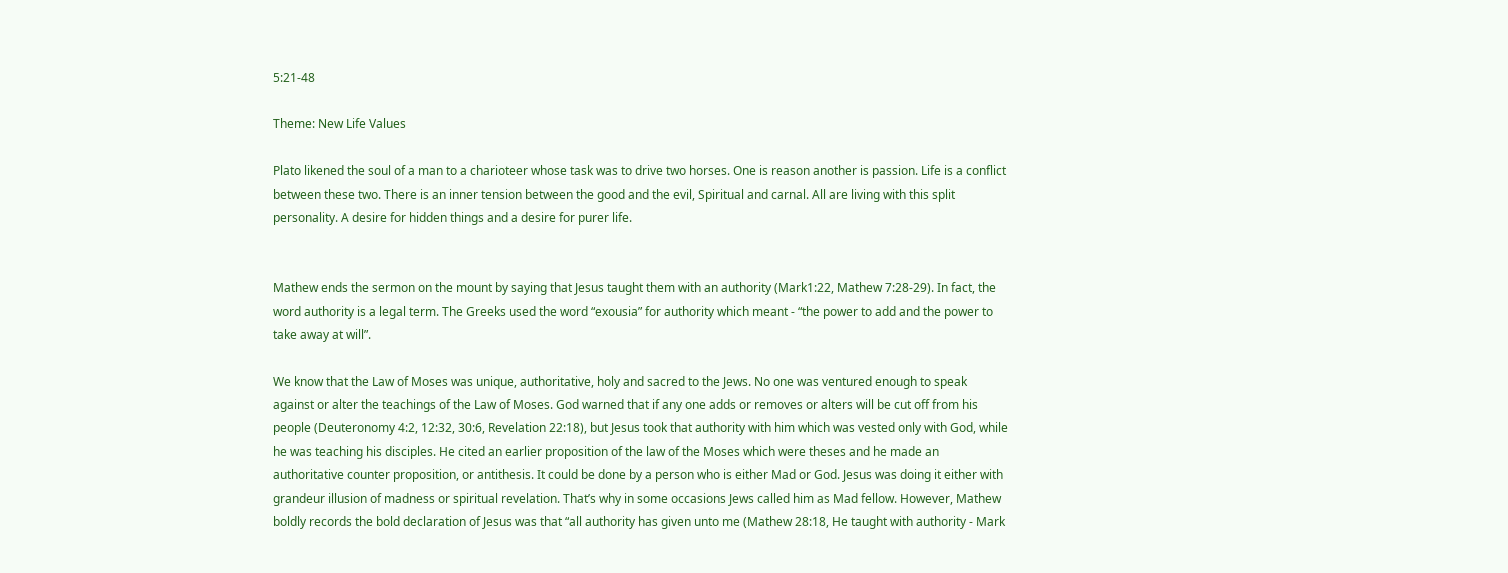5:21-48

Theme: New Life Values

Plato likened the soul of a man to a charioteer whose task was to drive two horses. One is reason another is passion. Life is a conflict between these two. There is an inner tension between the good and the evil, Spiritual and carnal. All are living with this split personality. A desire for hidden things and a desire for purer life.


Mathew ends the sermon on the mount by saying that Jesus taught them with an authority (Mark1:22, Mathew 7:28-29). In fact, the word authority is a legal term. The Greeks used the word “exousia” for authority which meant - “the power to add and the power to take away at will”.

We know that the Law of Moses was unique, authoritative, holy and sacred to the Jews. No one was ventured enough to speak against or alter the teachings of the Law of Moses. God warned that if any one adds or removes or alters will be cut off from his people (Deuteronomy 4:2, 12:32, 30:6, Revelation 22:18), but Jesus took that authority with him which was vested only with God, while he was teaching his disciples. He cited an earlier proposition of the law of the Moses which were theses and he made an authoritative counter proposition, or antithesis. It could be done by a person who is either Mad or God. Jesus was doing it either with grandeur illusion of madness or spiritual revelation. That’s why in some occasions Jews called him as Mad fellow. However, Mathew boldly records the bold declaration of Jesus was that “all authority has given unto me (Mathew 28:18, He taught with authority - Mark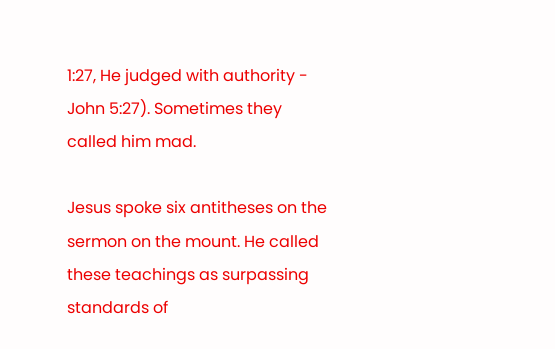1:27, He judged with authority - John 5:27). Sometimes they called him mad.

Jesus spoke six antitheses on the sermon on the mount. He called these teachings as surpassing standards of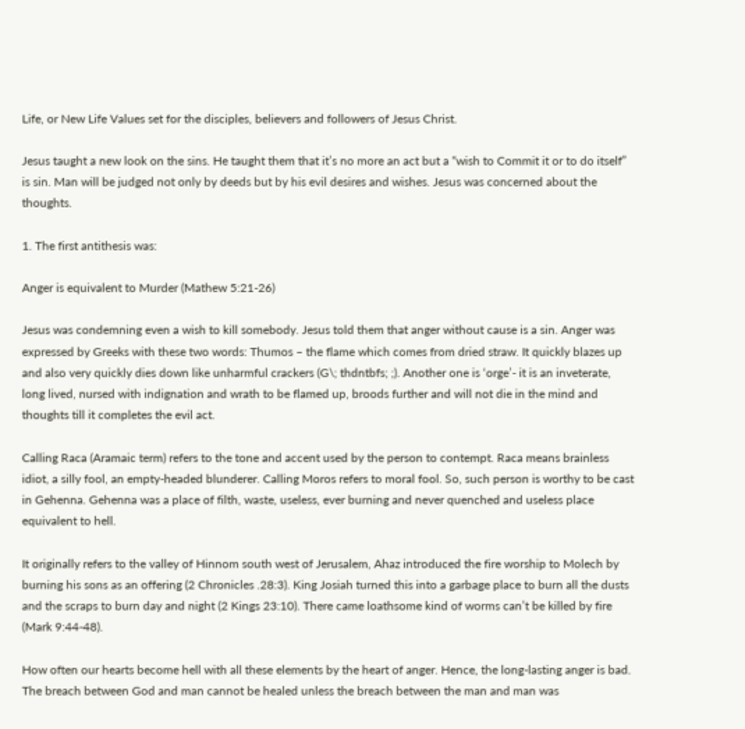Life, or New Life Values set for the disciples, believers and followers of Jesus Christ.

Jesus taught a new look on the sins. He taught them that it’s no more an act but a “wish to Commit it or to do itself” is sin. Man will be judged not only by deeds but by his evil desires and wishes. Jesus was concerned about the thoughts.

1. The first antithesis was:

Anger is equivalent to Murder (Mathew 5:21-26)

Jesus was condemning even a wish to kill somebody. Jesus told them that anger without cause is a sin. Anger was expressed by Greeks with these two words: Thumos – the flame which comes from dried straw. It quickly blazes up and also very quickly dies down like unharmful crackers (G\; thdntbfs; ;). Another one is ‘orge’- it is an inveterate, long lived, nursed with indignation and wrath to be flamed up, broods further and will not die in the mind and thoughts till it completes the evil act.

Calling Raca (Aramaic term) refers to the tone and accent used by the person to contempt. Raca means brainless idiot, a silly fool, an empty-headed blunderer. Calling Moros refers to moral fool. So, such person is worthy to be cast in Gehenna. Gehenna was a place of filth, waste, useless, ever burning and never quenched and useless place equivalent to hell.

It originally refers to the valley of Hinnom south west of Jerusalem, Ahaz introduced the fire worship to Molech by burning his sons as an offering (2 Chronicles .28:3). King Josiah turned this into a garbage place to burn all the dusts and the scraps to burn day and night (2 Kings 23:10). There came loathsome kind of worms can’t be killed by fire (Mark 9:44-48).

How often our hearts become hell with all these elements by the heart of anger. Hence, the long-lasting anger is bad. The breach between God and man cannot be healed unless the breach between the man and man was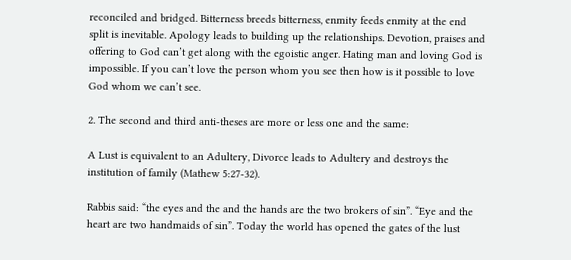reconciled and bridged. Bitterness breeds bitterness, enmity feeds enmity at the end split is inevitable. Apology leads to building up the relationships. Devotion, praises and offering to God can’t get along with the egoistic anger. Hating man and loving God is impossible. If you can’t love the person whom you see then how is it possible to love God whom we can’t see.

2. The second and third anti-theses are more or less one and the same:

A Lust is equivalent to an Adultery, Divorce leads to Adultery and destroys the institution of family (Mathew 5:27-32).

Rabbis said: “the eyes and the and the hands are the two brokers of sin”. “Eye and the heart are two handmaids of sin”. Today the world has opened the gates of the lust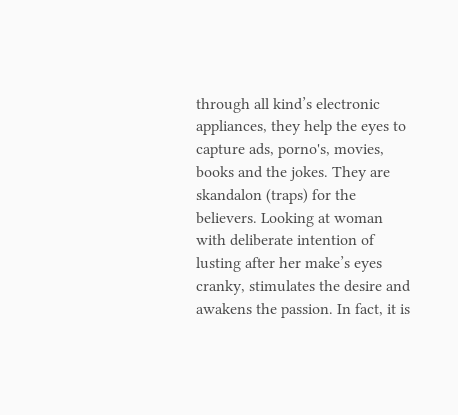through all kind’s electronic appliances, they help the eyes to capture ads, porno's, movies, books and the jokes. They are skandalon (traps) for the believers. Looking at woman with deliberate intention of lusting after her make’s eyes cranky, stimulates the desire and awakens the passion. In fact, it is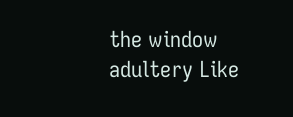the window adultery Like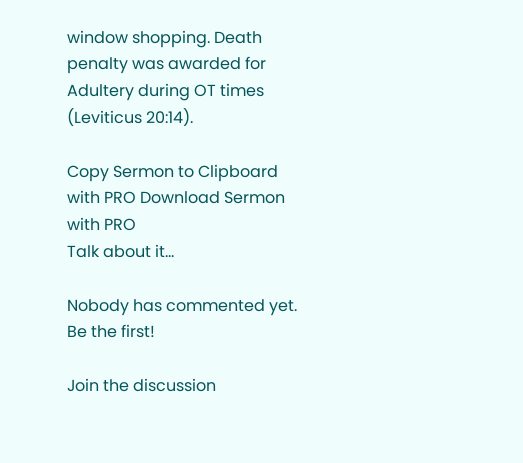window shopping. Death penalty was awarded for Adultery during OT times (Leviticus 20:14).

Copy Sermon to Clipboard with PRO Download Sermon with PRO
Talk about it...

Nobody has commented yet. Be the first!

Join the discussion